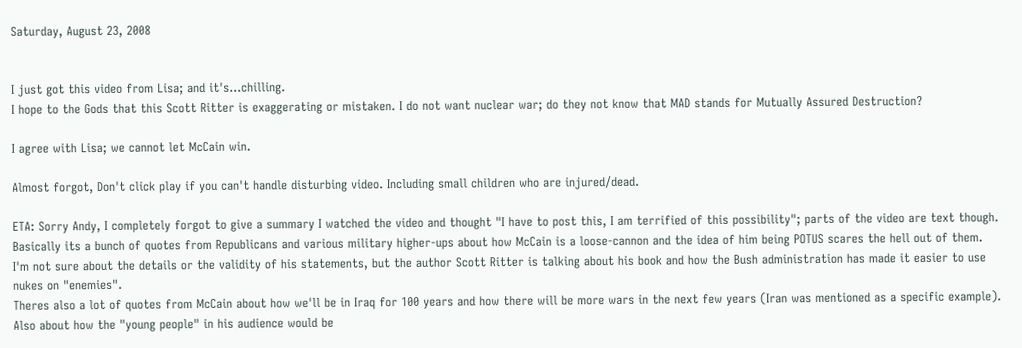Saturday, August 23, 2008


I just got this video from Lisa; and it's...chilling.
I hope to the Gods that this Scott Ritter is exaggerating or mistaken. I do not want nuclear war; do they not know that MAD stands for Mutually Assured Destruction?

I agree with Lisa; we cannot let McCain win.

Almost forgot, Don't click play if you can't handle disturbing video. Including small children who are injured/dead.

ETA: Sorry Andy, I completely forgot to give a summary I watched the video and thought "I have to post this, I am terrified of this possibility"; parts of the video are text though.
Basically its a bunch of quotes from Republicans and various military higher-ups about how McCain is a loose-cannon and the idea of him being POTUS scares the hell out of them.
I'm not sure about the details or the validity of his statements, but the author Scott Ritter is talking about his book and how the Bush administration has made it easier to use nukes on "enemies".
Theres also a lot of quotes from McCain about how we'll be in Iraq for 100 years and how there will be more wars in the next few years (Iran was mentioned as a specific example). Also about how the "young people" in his audience would be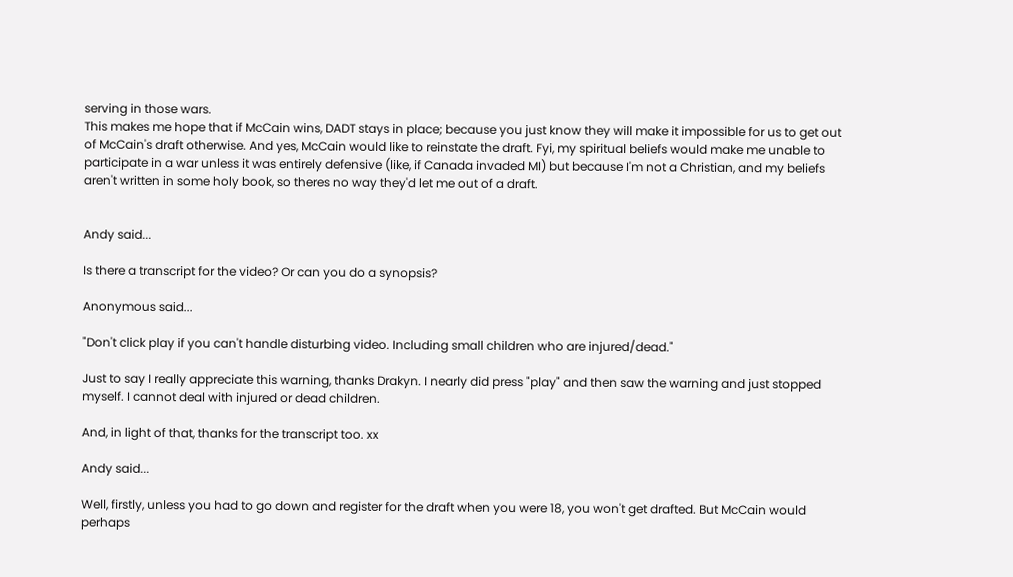serving in those wars.
This makes me hope that if McCain wins, DADT stays in place; because you just know they will make it impossible for us to get out of McCain's draft otherwise. And yes, McCain would like to reinstate the draft. Fyi, my spiritual beliefs would make me unable to participate in a war unless it was entirely defensive (like, if Canada invaded MI) but because I'm not a Christian, and my beliefs aren't written in some holy book, so theres no way they'd let me out of a draft.


Andy said...

Is there a transcript for the video? Or can you do a synopsis?

Anonymous said...

"Don't click play if you can't handle disturbing video. Including small children who are injured/dead."

Just to say I really appreciate this warning, thanks Drakyn. I nearly did press "play" and then saw the warning and just stopped myself. I cannot deal with injured or dead children.

And, in light of that, thanks for the transcript too. xx

Andy said...

Well, firstly, unless you had to go down and register for the draft when you were 18, you won't get drafted. But McCain would perhaps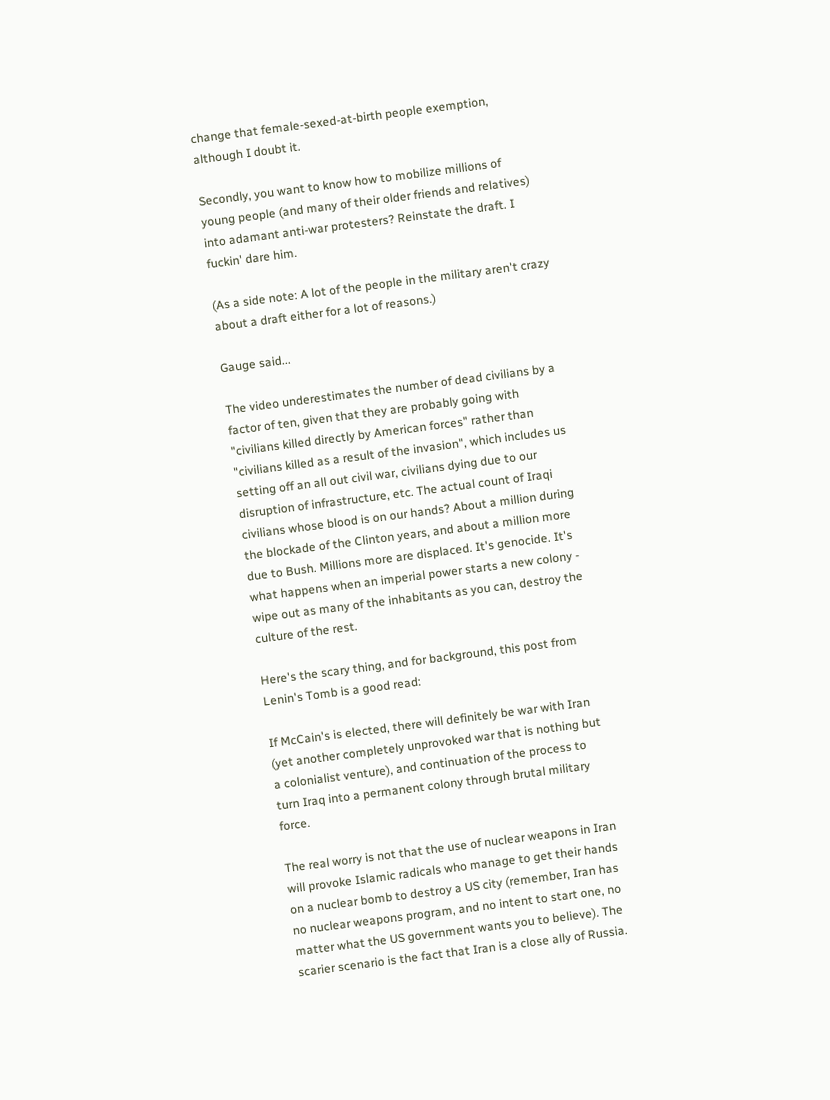change that female-sexed-at-birth people exemption, although I doubt it.

Secondly, you want to know how to mobilize millions of young people (and many of their older friends and relatives) into adamant anti-war protesters? Reinstate the draft. I fuckin' dare him.

(As a side note: A lot of the people in the military aren't crazy about a draft either for a lot of reasons.)

Gauge said...

The video underestimates the number of dead civilians by a factor of ten, given that they are probably going with "civilians killed directly by American forces" rather than "civilians killed as a result of the invasion", which includes us setting off an all out civil war, civilians dying due to our disruption of infrastructure, etc. The actual count of Iraqi civilians whose blood is on our hands? About a million during the blockade of the Clinton years, and about a million more due to Bush. Millions more are displaced. It's genocide. It's what happens when an imperial power starts a new colony - wipe out as many of the inhabitants as you can, destroy the culture of the rest.

Here's the scary thing, and for background, this post from Lenin's Tomb is a good read:

If McCain's is elected, there will definitely be war with Iran (yet another completely unprovoked war that is nothing but a colonialist venture), and continuation of the process to turn Iraq into a permanent colony through brutal military force.

The real worry is not that the use of nuclear weapons in Iran will provoke Islamic radicals who manage to get their hands on a nuclear bomb to destroy a US city (remember, Iran has no nuclear weapons program, and no intent to start one, no matter what the US government wants you to believe). The scarier scenario is the fact that Iran is a close ally of Russia.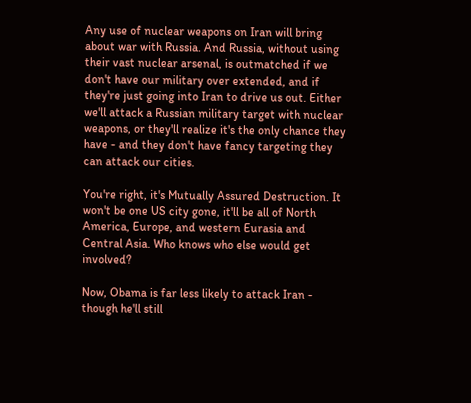Any use of nuclear weapons on Iran will bring about war with Russia. And Russia, without using their vast nuclear arsenal, is outmatched if we don't have our military over extended, and if they're just going into Iran to drive us out. Either we'll attack a Russian military target with nuclear weapons, or they'll realize it's the only chance they have - and they don't have fancy targeting they can attack our cities.

You're right, it's Mutually Assured Destruction. It won't be one US city gone, it'll be all of North America, Europe, and western Eurasia and Central Asia. Who knows who else would get involved?

Now, Obama is far less likely to attack Iran - though he'll still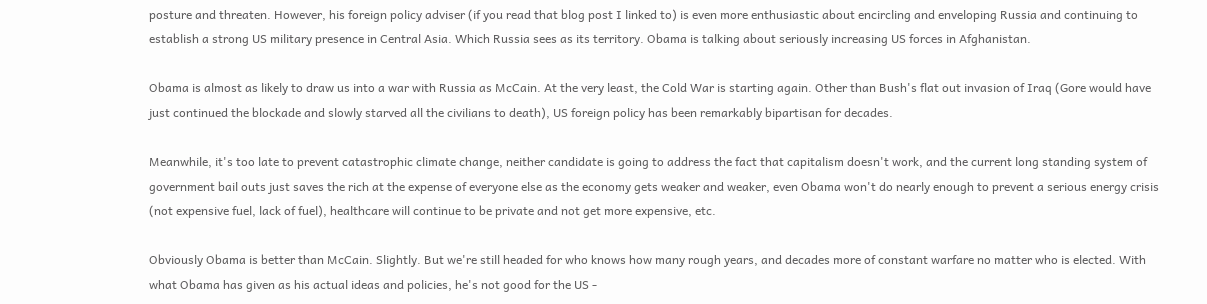posture and threaten. However, his foreign policy adviser (if you read that blog post I linked to) is even more enthusiastic about encircling and enveloping Russia and continuing to establish a strong US military presence in Central Asia. Which Russia sees as its territory. Obama is talking about seriously increasing US forces in Afghanistan.

Obama is almost as likely to draw us into a war with Russia as McCain. At the very least, the Cold War is starting again. Other than Bush's flat out invasion of Iraq (Gore would have just continued the blockade and slowly starved all the civilians to death), US foreign policy has been remarkably bipartisan for decades.

Meanwhile, it's too late to prevent catastrophic climate change, neither candidate is going to address the fact that capitalism doesn't work, and the current long standing system of government bail outs just saves the rich at the expense of everyone else as the economy gets weaker and weaker, even Obama won't do nearly enough to prevent a serious energy crisis (not expensive fuel, lack of fuel), healthcare will continue to be private and not get more expensive, etc.

Obviously Obama is better than McCain. Slightly. But we're still headed for who knows how many rough years, and decades more of constant warfare no matter who is elected. With what Obama has given as his actual ideas and policies, he's not good for the US -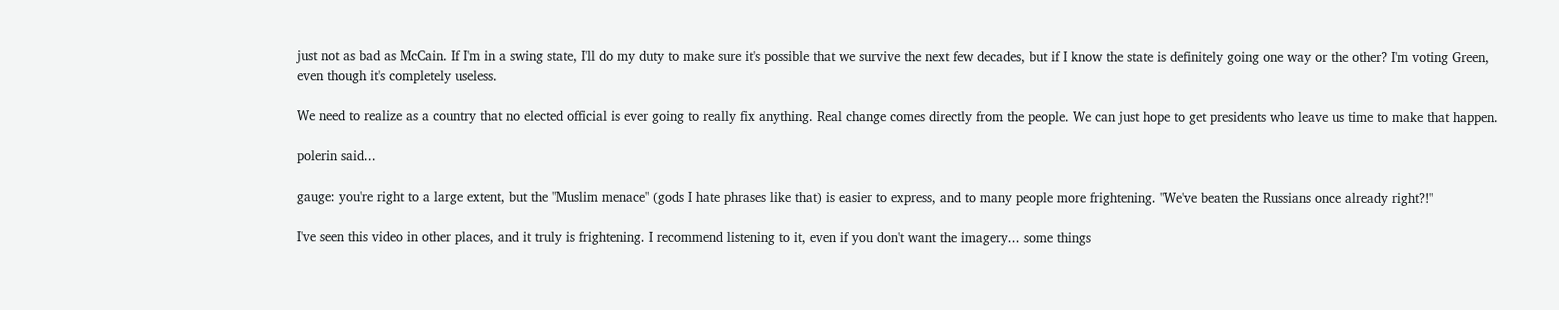just not as bad as McCain. If I'm in a swing state, I'll do my duty to make sure it's possible that we survive the next few decades, but if I know the state is definitely going one way or the other? I'm voting Green, even though it's completely useless.

We need to realize as a country that no elected official is ever going to really fix anything. Real change comes directly from the people. We can just hope to get presidents who leave us time to make that happen.

polerin said...

gauge: you're right to a large extent, but the "Muslim menace" (gods I hate phrases like that) is easier to express, and to many people more frightening. "We've beaten the Russians once already right?!"

I've seen this video in other places, and it truly is frightening. I recommend listening to it, even if you don't want the imagery... some things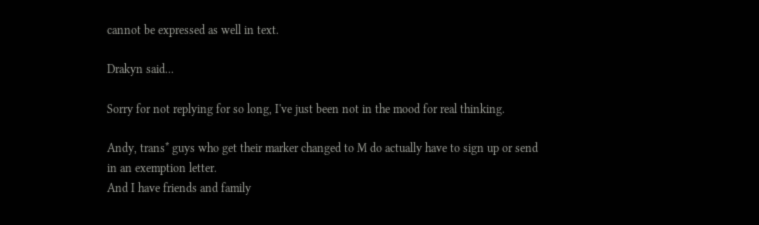cannot be expressed as well in text.

Drakyn said...

Sorry for not replying for so long, I've just been not in the mood for real thinking.

Andy, trans* guys who get their marker changed to M do actually have to sign up or send in an exemption letter.
And I have friends and family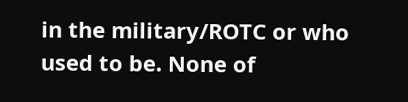in the military/ROTC or who used to be. None of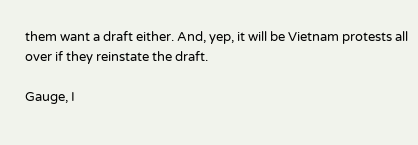them want a draft either. And, yep, it will be Vietnam protests all over if they reinstate the draft.

Gauge, I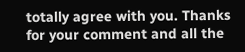totally agree with you. Thanks for your comment and all the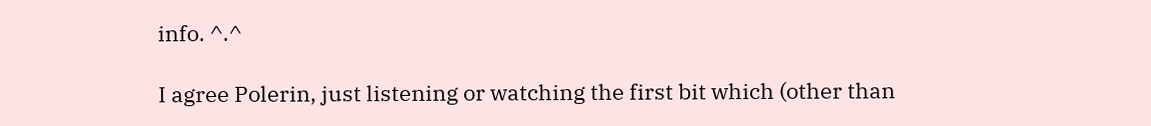info. ^.^

I agree Polerin, just listening or watching the first bit which (other than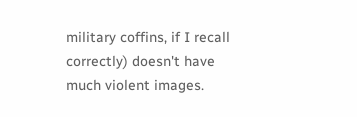military coffins, if I recall correctly) doesn't have much violent images.